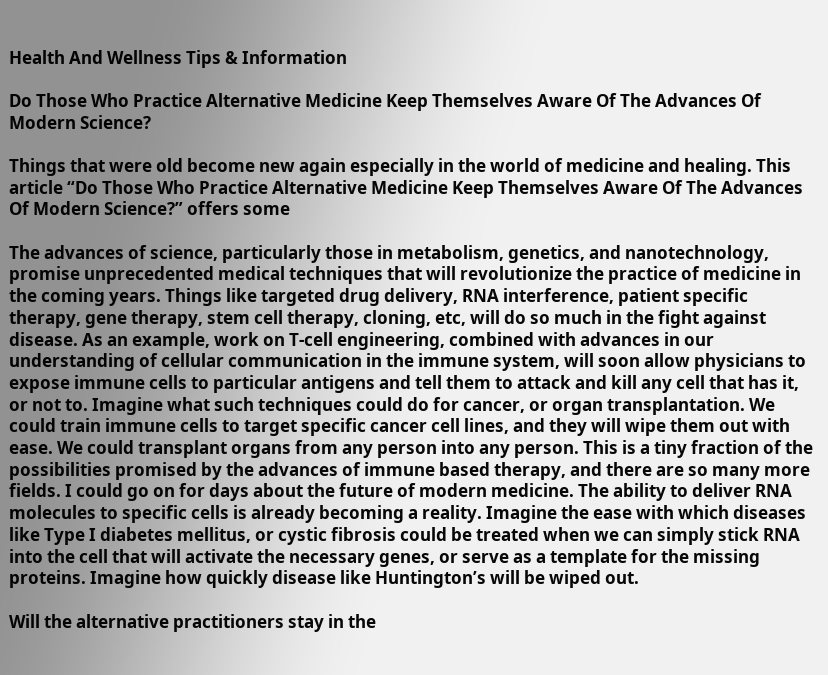Health And Wellness Tips & Information

Do Those Who Practice Alternative Medicine Keep Themselves Aware Of The Advances Of Modern Science?

Things that were old become new again especially in the world of medicine and healing. This article “Do Those Who Practice Alternative Medicine Keep Themselves Aware Of The Advances Of Modern Science?” offers some

The advances of science, particularly those in metabolism, genetics, and nanotechnology, promise unprecedented medical techniques that will revolutionize the practice of medicine in the coming years. Things like targeted drug delivery, RNA interference, patient specific therapy, gene therapy, stem cell therapy, cloning, etc, will do so much in the fight against disease. As an example, work on T-cell engineering, combined with advances in our understanding of cellular communication in the immune system, will soon allow physicians to expose immune cells to particular antigens and tell them to attack and kill any cell that has it, or not to. Imagine what such techniques could do for cancer, or organ transplantation. We could train immune cells to target specific cancer cell lines, and they will wipe them out with ease. We could transplant organs from any person into any person. This is a tiny fraction of the possibilities promised by the advances of immune based therapy, and there are so many more fields. I could go on for days about the future of modern medicine. The ability to deliver RNA molecules to specific cells is already becoming a reality. Imagine the ease with which diseases like Type I diabetes mellitus, or cystic fibrosis could be treated when we can simply stick RNA into the cell that will activate the necessary genes, or serve as a template for the missing proteins. Imagine how quickly disease like Huntington’s will be wiped out.

Will the alternative practitioners stay in the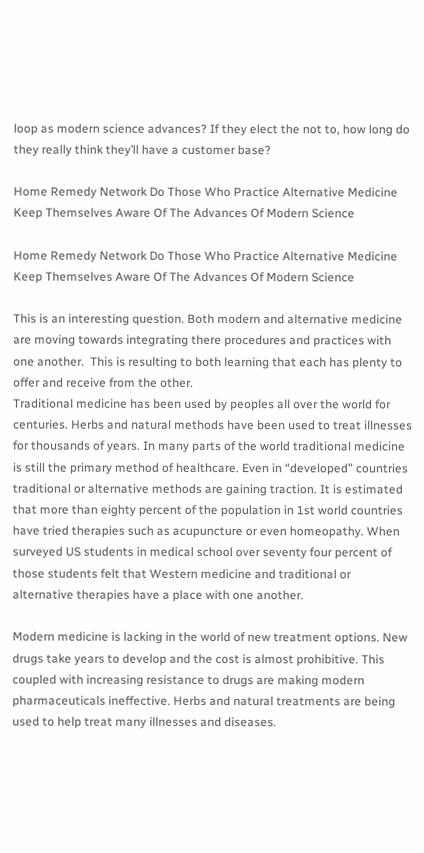loop as modern science advances? If they elect the not to, how long do they really think they’ll have a customer base?

Home Remedy Network Do Those Who Practice Alternative Medicine Keep Themselves Aware Of The Advances Of Modern Science

Home Remedy Network Do Those Who Practice Alternative Medicine Keep Themselves Aware Of The Advances Of Modern Science

This is an interesting question. Both modern and alternative medicine are moving towards integrating there procedures and practices with one another.  This is resulting to both learning that each has plenty to offer and receive from the other.
Traditional medicine has been used by peoples all over the world for centuries. Herbs and natural methods have been used to treat illnesses for thousands of years. In many parts of the world traditional medicine is still the primary method of healthcare. Even in “developed” countries traditional or alternative methods are gaining traction. It is estimated that more than eighty percent of the population in 1st world countries have tried therapies such as acupuncture or even homeopathy. When surveyed US students in medical school over seventy four percent of those students felt that Western medicine and traditional or alternative therapies have a place with one another.

Modern medicine is lacking in the world of new treatment options. New drugs take years to develop and the cost is almost prohibitive. This coupled with increasing resistance to drugs are making modern pharmaceuticals ineffective. Herbs and natural treatments are being used to help treat many illnesses and diseases.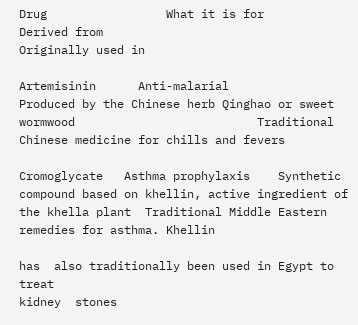Drug                 What it is for                  Derived from                                                                                                            Originally used in

Artemisinin      Anti-malarial                 Produced by the Chinese herb Qinghao or sweet wormwood                          Traditional Chinese medicine for chills and fevers

Cromoglycate   Asthma prophylaxis    Synthetic compound based on khellin, active ingredient of the khella plant  Traditional Middle Eastern remedies for asthma. Khellin

has  also traditionally been used in Egypt to treat                                                                                                                                                                                                        kidney  stones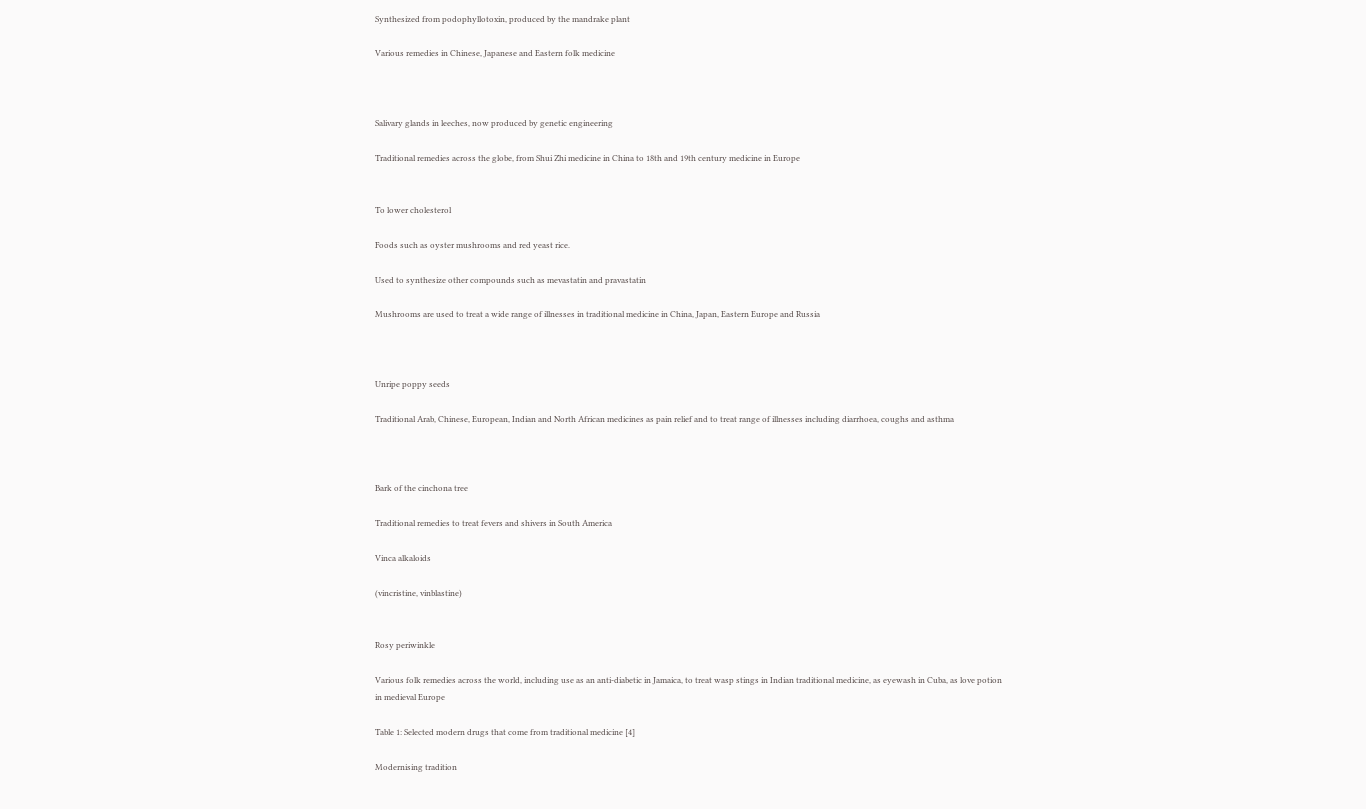Synthesized from podophyllotoxin, produced by the mandrake plant

Various remedies in Chinese, Japanese and Eastern folk medicine



Salivary glands in leeches, now produced by genetic engineering

Traditional remedies across the globe, from Shui Zhi medicine in China to 18th and 19th century medicine in Europe


To lower cholesterol

Foods such as oyster mushrooms and red yeast rice.

Used to synthesize other compounds such as mevastatin and pravastatin

Mushrooms are used to treat a wide range of illnesses in traditional medicine in China, Japan, Eastern Europe and Russia



Unripe poppy seeds

Traditional Arab, Chinese, European, Indian and North African medicines as pain relief and to treat range of illnesses including diarrhoea, coughs and asthma



Bark of the cinchona tree

Traditional remedies to treat fevers and shivers in South America

Vinca alkaloids

(vincristine, vinblastine)


Rosy periwinkle

Various folk remedies across the world, including use as an anti-diabetic in Jamaica, to treat wasp stings in Indian traditional medicine, as eyewash in Cuba, as love potion in medieval Europe

Table 1: Selected modern drugs that come from traditional medicine [4]

Modernising tradition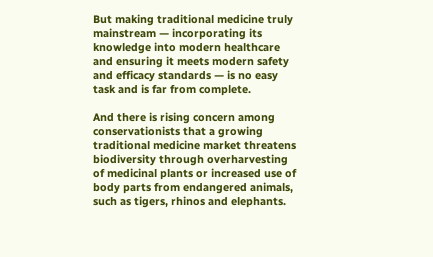But making traditional medicine truly mainstream — incorporating its knowledge into modern healthcare and ensuring it meets modern safety and efficacy standards — is no easy task and is far from complete.

And there is rising concern among conservationists that a growing traditional medicine market threatens biodiversity through overharvesting of medicinal plants or increased use of body parts from endangered animals, such as tigers, rhinos and elephants.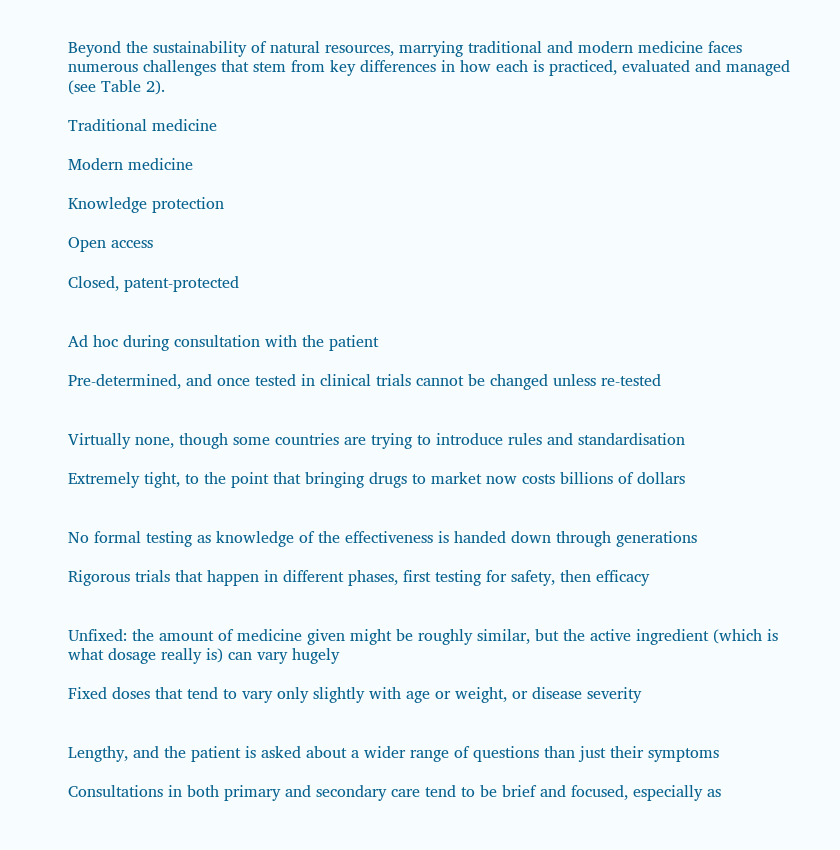Beyond the sustainability of natural resources, marrying traditional and modern medicine faces numerous challenges that stem from key differences in how each is practiced, evaluated and managed (see Table 2).

Traditional medicine

Modern medicine

Knowledge protection

Open access

Closed, patent-protected


Ad hoc during consultation with the patient

Pre-determined, and once tested in clinical trials cannot be changed unless re-tested


Virtually none, though some countries are trying to introduce rules and standardisation

Extremely tight, to the point that bringing drugs to market now costs billions of dollars


No formal testing as knowledge of the effectiveness is handed down through generations

Rigorous trials that happen in different phases, first testing for safety, then efficacy


Unfixed: the amount of medicine given might be roughly similar, but the active ingredient (which is what dosage really is) can vary hugely

Fixed doses that tend to vary only slightly with age or weight, or disease severity


Lengthy, and the patient is asked about a wider range of questions than just their symptoms

Consultations in both primary and secondary care tend to be brief and focused, especially as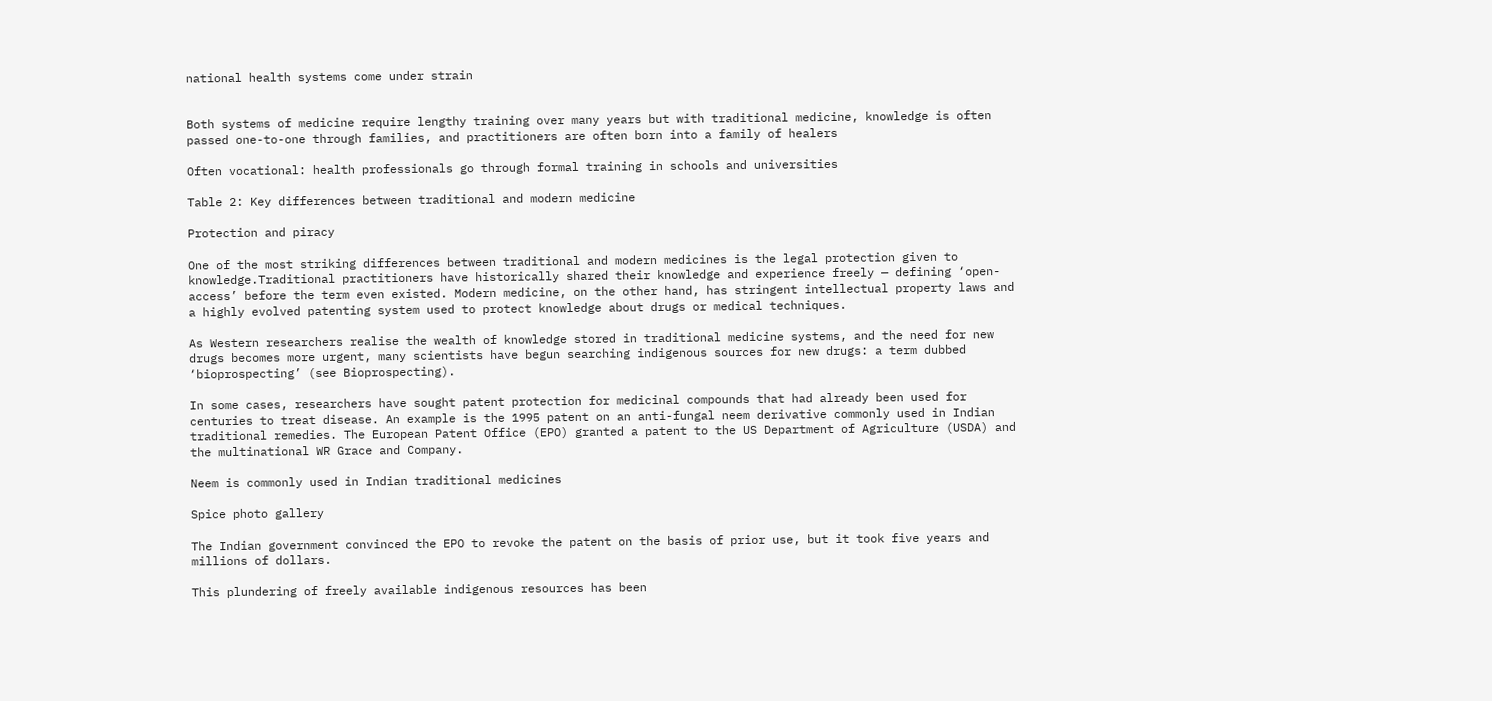national health systems come under strain


Both systems of medicine require lengthy training over many years but with traditional medicine, knowledge is often passed one-to-one through families, and practitioners are often born into a family of healers

Often vocational: health professionals go through formal training in schools and universities

Table 2: Key differences between traditional and modern medicine

Protection and piracy

One of the most striking differences between traditional and modern medicines is the legal protection given to knowledge.Traditional practitioners have historically shared their knowledge and experience freely — defining ‘open-access’ before the term even existed. Modern medicine, on the other hand, has stringent intellectual property laws and a highly evolved patenting system used to protect knowledge about drugs or medical techniques.

As Western researchers realise the wealth of knowledge stored in traditional medicine systems, and the need for new drugs becomes more urgent, many scientists have begun searching indigenous sources for new drugs: a term dubbed ‘bioprospecting’ (see Bioprospecting).

In some cases, researchers have sought patent protection for medicinal compounds that had already been used for centuries to treat disease. An example is the 1995 patent on an anti-fungal neem derivative commonly used in Indian traditional remedies. The European Patent Office (EPO) granted a patent to the US Department of Agriculture (USDA) and the multinational WR Grace and Company.

Neem is commonly used in Indian traditional medicines

Spice photo gallery

The Indian government convinced the EPO to revoke the patent on the basis of prior use, but it took five years and millions of dollars.

This plundering of freely available indigenous resources has been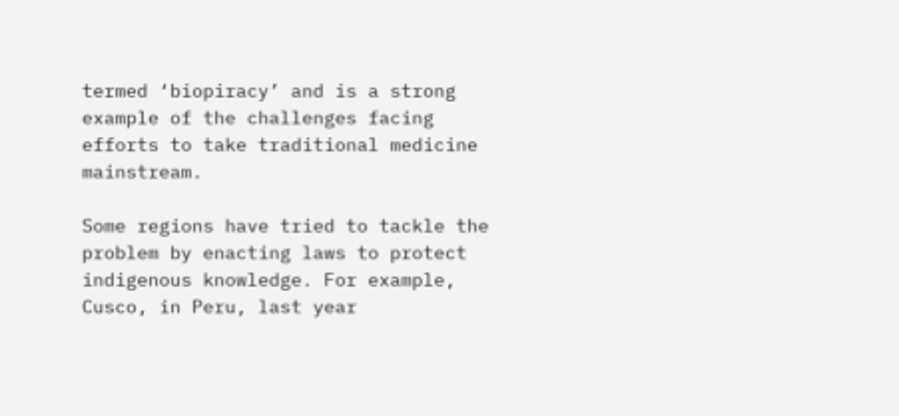termed ‘biopiracy’ and is a strong example of the challenges facing efforts to take traditional medicine mainstream.

Some regions have tried to tackle the problem by enacting laws to protect indigenous knowledge. For example, Cusco, in Peru, last year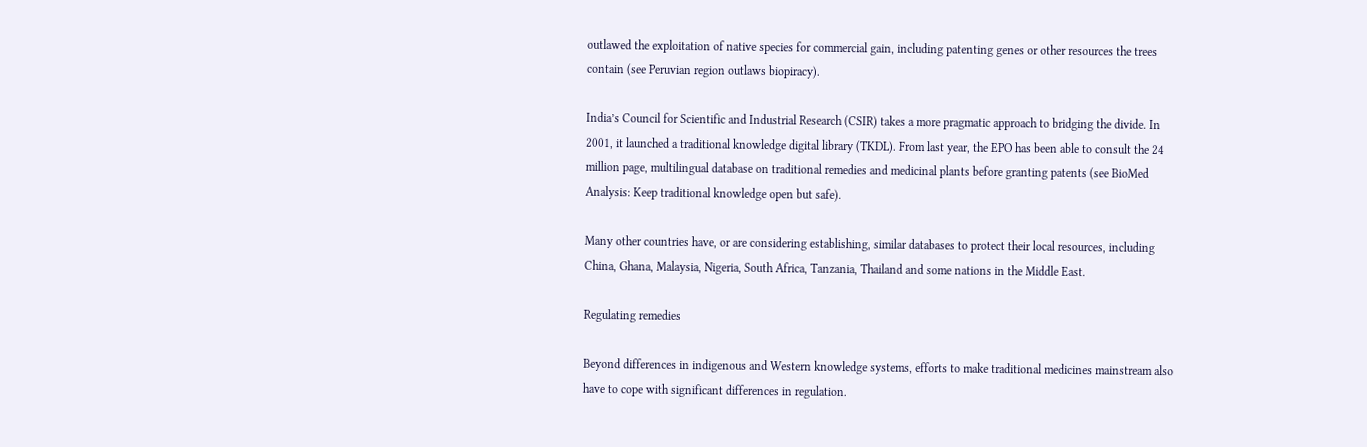outlawed the exploitation of native species for commercial gain, including patenting genes or other resources the trees contain (see Peruvian region outlaws biopiracy).

India’s Council for Scientific and Industrial Research (CSIR) takes a more pragmatic approach to bridging the divide. In 2001, it launched a traditional knowledge digital library (TKDL). From last year, the EPO has been able to consult the 24 million page, multilingual database on traditional remedies and medicinal plants before granting patents (see BioMed Analysis: Keep traditional knowledge open but safe).

Many other countries have, or are considering establishing, similar databases to protect their local resources, including China, Ghana, Malaysia, Nigeria, South Africa, Tanzania, Thailand and some nations in the Middle East.

Regulating remedies

Beyond differences in indigenous and Western knowledge systems, efforts to make traditional medicines mainstream also have to cope with significant differences in regulation.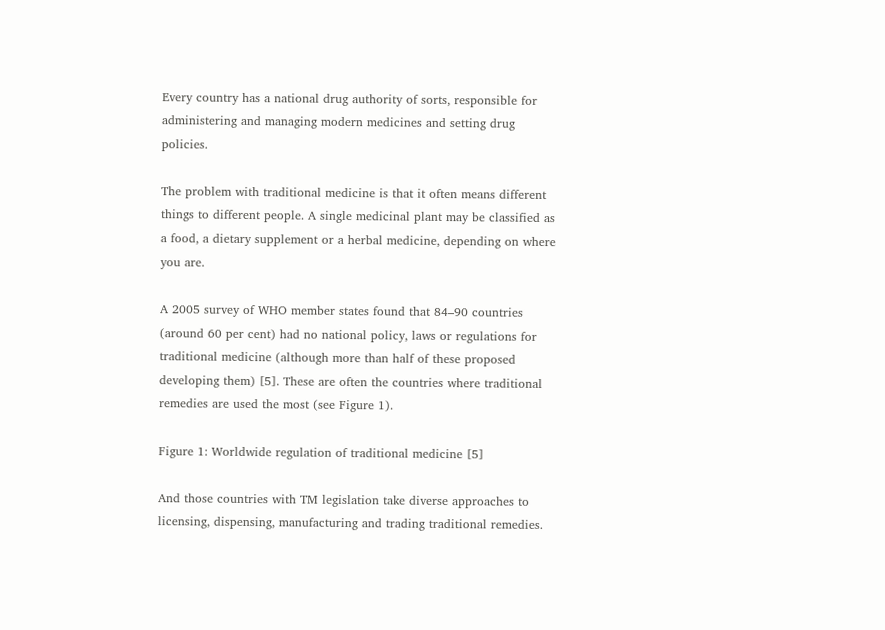Every country has a national drug authority of sorts, responsible for administering and managing modern medicines and setting drug policies.

The problem with traditional medicine is that it often means different things to different people. A single medicinal plant may be classified as a food, a dietary supplement or a herbal medicine, depending on where you are.

A 2005 survey of WHO member states found that 84–90 countries (around 60 per cent) had no national policy, laws or regulations for traditional medicine (although more than half of these proposed developing them) [5]. These are often the countries where traditional remedies are used the most (see Figure 1).

Figure 1: Worldwide regulation of traditional medicine [5]

And those countries with TM legislation take diverse approaches to licensing, dispensing, manufacturing and trading traditional remedies.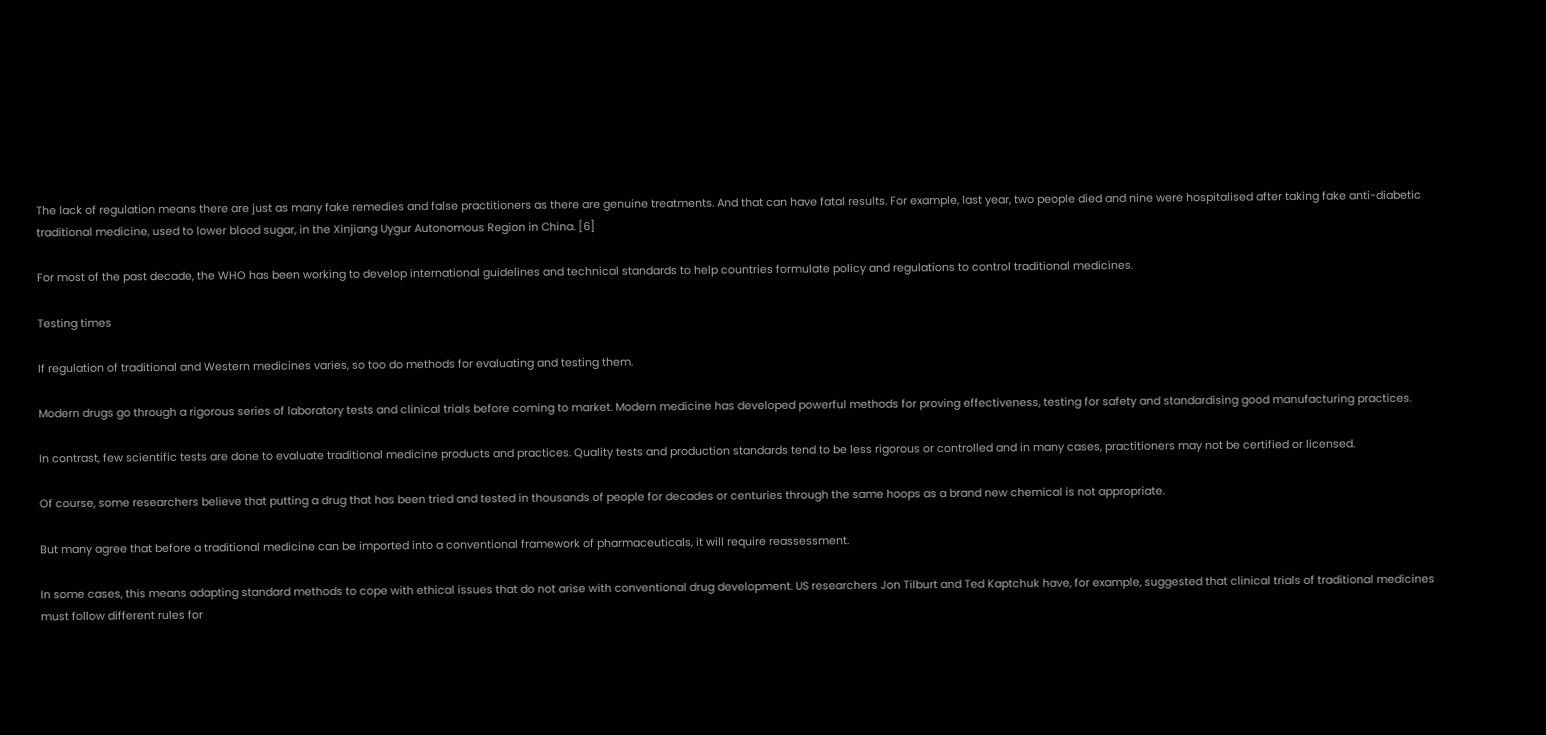The lack of regulation means there are just as many fake remedies and false practitioners as there are genuine treatments. And that can have fatal results. For example, last year, two people died and nine were hospitalised after taking fake anti-diabetic traditional medicine, used to lower blood sugar, in the Xinjiang Uygur Autonomous Region in China. [6]

For most of the past decade, the WHO has been working to develop international guidelines and technical standards to help countries formulate policy and regulations to control traditional medicines.

Testing times

If regulation of traditional and Western medicines varies, so too do methods for evaluating and testing them.

Modern drugs go through a rigorous series of laboratory tests and clinical trials before coming to market. Modern medicine has developed powerful methods for proving effectiveness, testing for safety and standardising good manufacturing practices.

In contrast, few scientific tests are done to evaluate traditional medicine products and practices. Quality tests and production standards tend to be less rigorous or controlled and in many cases, practitioners may not be certified or licensed.

Of course, some researchers believe that putting a drug that has been tried and tested in thousands of people for decades or centuries through the same hoops as a brand new chemical is not appropriate.

But many agree that before a traditional medicine can be imported into a conventional framework of pharmaceuticals, it will require reassessment.

In some cases, this means adapting standard methods to cope with ethical issues that do not arise with conventional drug development. US researchers Jon Tilburt and Ted Kaptchuk have, for example, suggested that clinical trials of traditional medicines must follow different rules for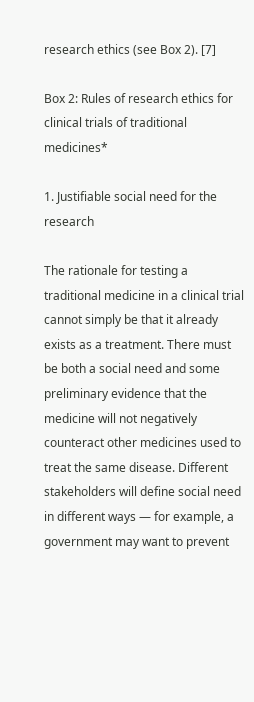research ethics (see Box 2). [7]

Box 2: Rules of research ethics for clinical trials of traditional medicines*

1. Justifiable social need for the research

The rationale for testing a traditional medicine in a clinical trial cannot simply be that it already exists as a treatment. There must be both a social need and some preliminary evidence that the medicine will not negatively counteract other medicines used to treat the same disease. Different stakeholders will define social need in different ways — for example, a government may want to prevent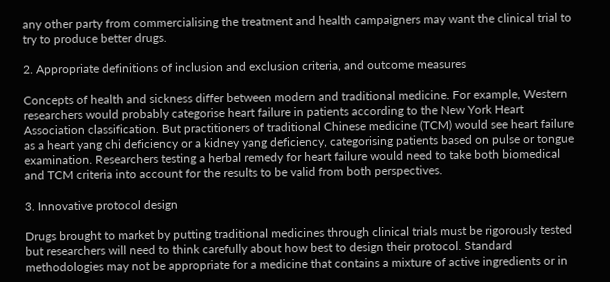any other party from commercialising the treatment and health campaigners may want the clinical trial to try to produce better drugs.

2. Appropriate definitions of inclusion and exclusion criteria, and outcome measures

Concepts of health and sickness differ between modern and traditional medicine. For example, Western researchers would probably categorise heart failure in patients according to the New York Heart Association classification. But practitioners of traditional Chinese medicine (TCM) would see heart failure as a heart yang chi deficiency or a kidney yang deficiency, categorising patients based on pulse or tongue examination. Researchers testing a herbal remedy for heart failure would need to take both biomedical and TCM criteria into account for the results to be valid from both perspectives.

3. Innovative protocol design

Drugs brought to market by putting traditional medicines through clinical trials must be rigorously tested but researchers will need to think carefully about how best to design their protocol. Standard methodologies may not be appropriate for a medicine that contains a mixture of active ingredients or in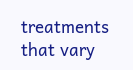treatments that vary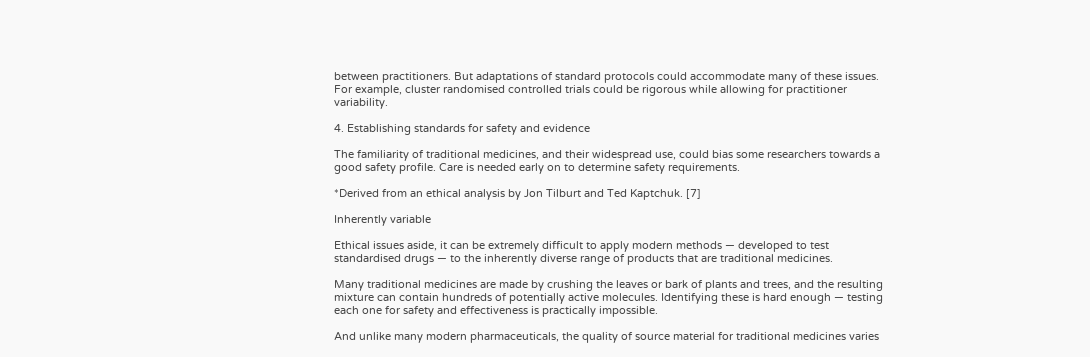between practitioners. But adaptations of standard protocols could accommodate many of these issues. For example, cluster randomised controlled trials could be rigorous while allowing for practitioner variability.

4. Establishing standards for safety and evidence

The familiarity of traditional medicines, and their widespread use, could bias some researchers towards a good safety profile. Care is needed early on to determine safety requirements.

*Derived from an ethical analysis by Jon Tilburt and Ted Kaptchuk. [7]

Inherently variable

Ethical issues aside, it can be extremely difficult to apply modern methods — developed to test standardised drugs — to the inherently diverse range of products that are traditional medicines.

Many traditional medicines are made by crushing the leaves or bark of plants and trees, and the resulting mixture can contain hundreds of potentially active molecules. Identifying these is hard enough — testing each one for safety and effectiveness is practically impossible.

And unlike many modern pharmaceuticals, the quality of source material for traditional medicines varies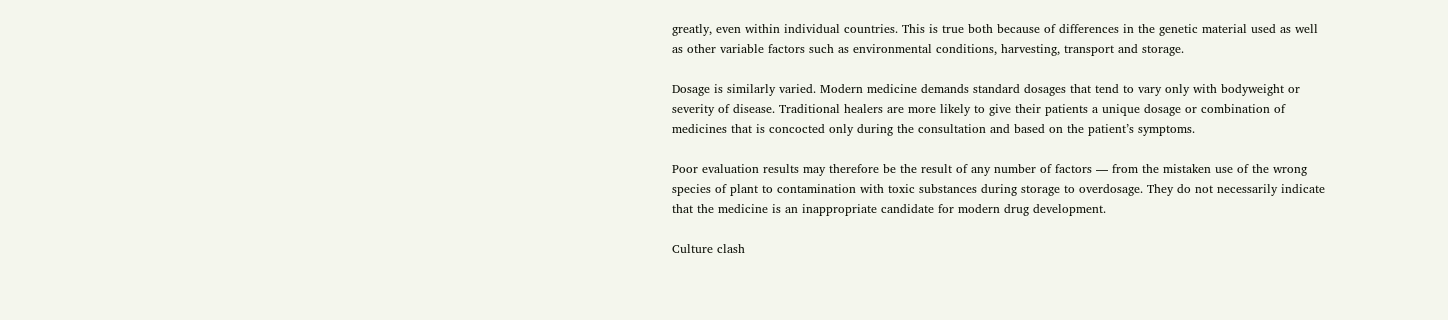greatly, even within individual countries. This is true both because of differences in the genetic material used as well as other variable factors such as environmental conditions, harvesting, transport and storage.

Dosage is similarly varied. Modern medicine demands standard dosages that tend to vary only with bodyweight or severity of disease. Traditional healers are more likely to give their patients a unique dosage or combination of medicines that is concocted only during the consultation and based on the patient’s symptoms.

Poor evaluation results may therefore be the result of any number of factors — from the mistaken use of the wrong species of plant to contamination with toxic substances during storage to overdosage. They do not necessarily indicate that the medicine is an inappropriate candidate for modern drug development.

Culture clash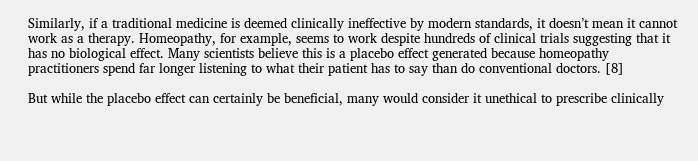Similarly, if a traditional medicine is deemed clinically ineffective by modern standards, it doesn’t mean it cannot work as a therapy. Homeopathy, for example, seems to work despite hundreds of clinical trials suggesting that it has no biological effect. Many scientists believe this is a placebo effect generated because homeopathy practitioners spend far longer listening to what their patient has to say than do conventional doctors. [8]

But while the placebo effect can certainly be beneficial, many would consider it unethical to prescribe clinically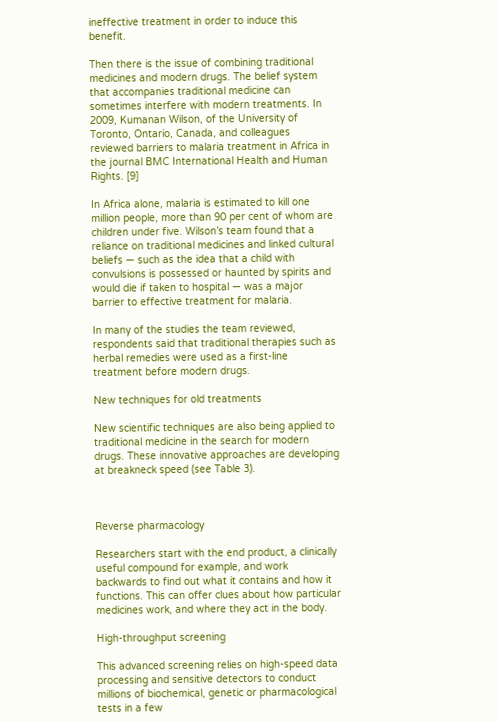ineffective treatment in order to induce this benefit.

Then there is the issue of combining traditional medicines and modern drugs. The belief system that accompanies traditional medicine can sometimes interfere with modern treatments. In 2009, Kumanan Wilson, of the University of Toronto, Ontario, Canada, and colleagues reviewed barriers to malaria treatment in Africa in the journal BMC International Health and Human Rights. [9]

In Africa alone, malaria is estimated to kill one million people, more than 90 per cent of whom are children under five. Wilson’s team found that a reliance on traditional medicines and linked cultural beliefs — such as the idea that a child with convulsions is possessed or haunted by spirits and would die if taken to hospital — was a major barrier to effective treatment for malaria.

In many of the studies the team reviewed, respondents said that traditional therapies such as herbal remedies were used as a first-line treatment before modern drugs.

New techniques for old treatments

New scientific techniques are also being applied to traditional medicine in the search for modern drugs. These innovative approaches are developing at breakneck speed (see Table 3).



Reverse pharmacology

Researchers start with the end product, a clinically useful compound for example, and work backwards to find out what it contains and how it functions. This can offer clues about how particular medicines work, and where they act in the body.

High-throughput screening

This advanced screening relies on high-speed data processing and sensitive detectors to conduct millions of biochemical, genetic or pharmacological tests in a few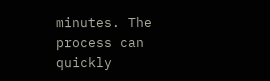minutes. The process can quickly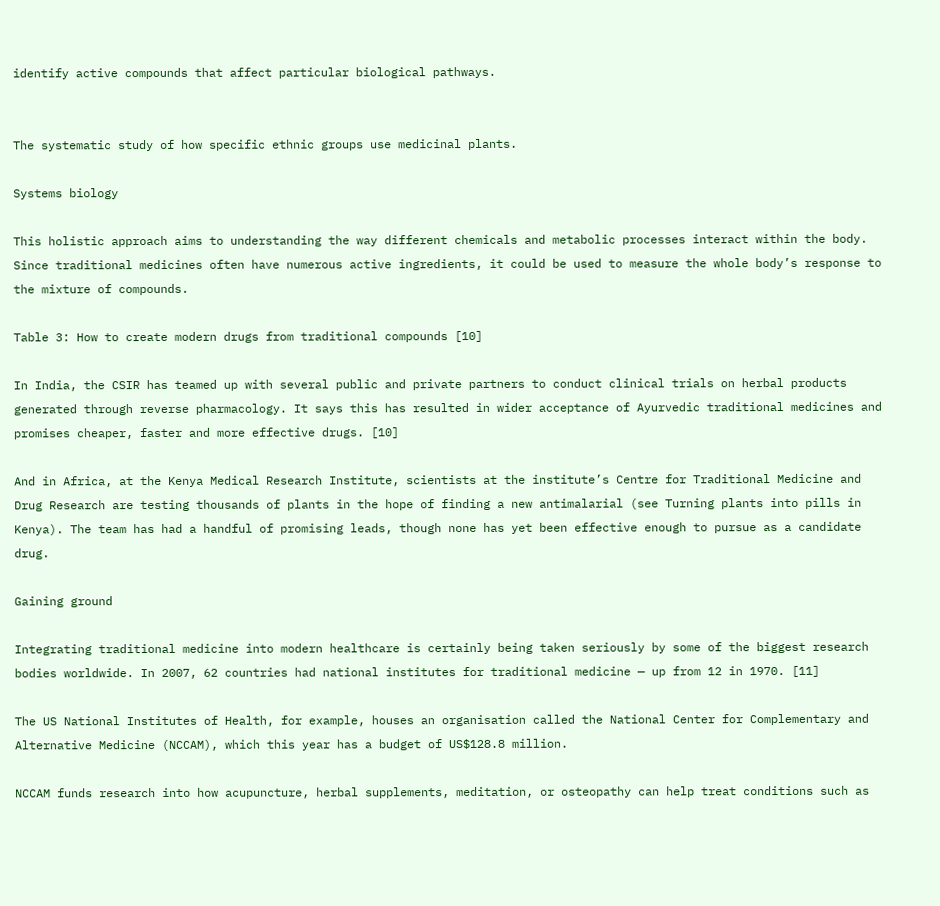identify active compounds that affect particular biological pathways.


The systematic study of how specific ethnic groups use medicinal plants.

Systems biology

This holistic approach aims to understanding the way different chemicals and metabolic processes interact within the body. Since traditional medicines often have numerous active ingredients, it could be used to measure the whole body’s response to the mixture of compounds.

Table 3: How to create modern drugs from traditional compounds [10]

In India, the CSIR has teamed up with several public and private partners to conduct clinical trials on herbal products generated through reverse pharmacology. It says this has resulted in wider acceptance of Ayurvedic traditional medicines and promises cheaper, faster and more effective drugs. [10]

And in Africa, at the Kenya Medical Research Institute, scientists at the institute’s Centre for Traditional Medicine and Drug Research are testing thousands of plants in the hope of finding a new antimalarial (see Turning plants into pills in Kenya). The team has had a handful of promising leads, though none has yet been effective enough to pursue as a candidate drug.

Gaining ground

Integrating traditional medicine into modern healthcare is certainly being taken seriously by some of the biggest research bodies worldwide. In 2007, 62 countries had national institutes for traditional medicine — up from 12 in 1970. [11]

The US National Institutes of Health, for example, houses an organisation called the National Center for Complementary and Alternative Medicine (NCCAM), which this year has a budget of US$128.8 million.

NCCAM funds research into how acupuncture, herbal supplements, meditation, or osteopathy can help treat conditions such as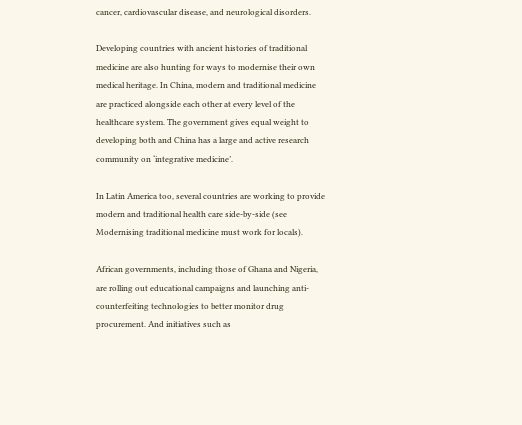cancer, cardiovascular disease, and neurological disorders.

Developing countries with ancient histories of traditional medicine are also hunting for ways to modernise their own medical heritage. In China, modern and traditional medicine are practiced alongside each other at every level of the healthcare system. The government gives equal weight to developing both and China has a large and active research community on ‘integrative medicine’.

In Latin America too, several countries are working to provide modern and traditional health care side-by-side (see Modernising traditional medicine must work for locals).

African governments, including those of Ghana and Nigeria, are rolling out educational campaigns and launching anti-counterfeiting technologies to better monitor drug procurement. And initiatives such as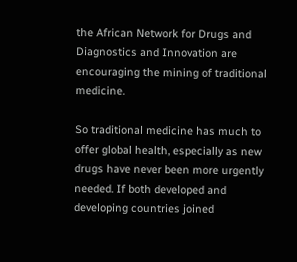the African Network for Drugs and Diagnostics and Innovation are encouraging the mining of traditional medicine.

So traditional medicine has much to offer global health, especially as new drugs have never been more urgently needed. If both developed and developing countries joined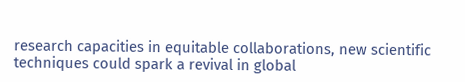research capacities in equitable collaborations, new scientific techniques could spark a revival in global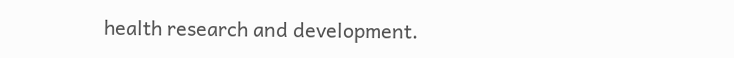health research and development.